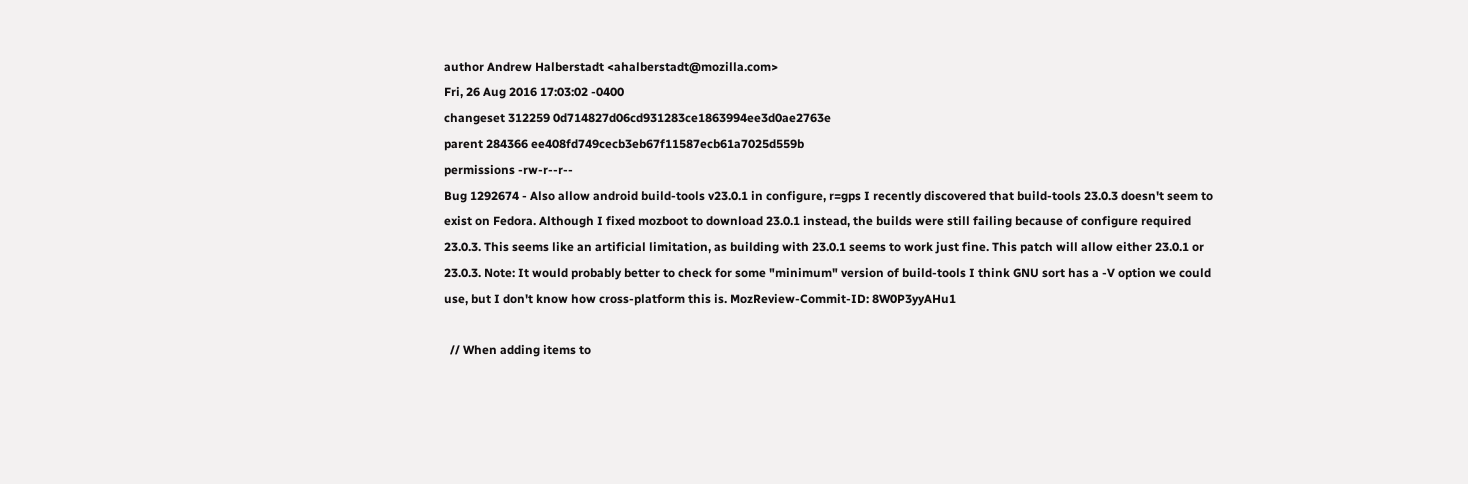author Andrew Halberstadt <ahalberstadt@mozilla.com>
Fri, 26 Aug 2016 17:03:02 -0400
changeset 312259 0d714827d06cd931283ce1863994ee3d0ae2763e
parent 284366 ee408fd749cecb3eb67f11587ecb61a7025d559b
permissions -rw-r--r--
Bug 1292674 - Also allow android build-tools v23.0.1 in configure, r=gps I recently discovered that build-tools 23.0.3 doesn't seem to exist on Fedora. Although I fixed mozboot to download 23.0.1 instead, the builds were still failing because of configure required 23.0.3. This seems like an artificial limitation, as building with 23.0.1 seems to work just fine. This patch will allow either 23.0.1 or 23.0.3. Note: It would probably better to check for some "minimum" version of build-tools I think GNU sort has a -V option we could use, but I don't know how cross-platform this is. MozReview-Commit-ID: 8W0P3yyAHu1

  // When adding items to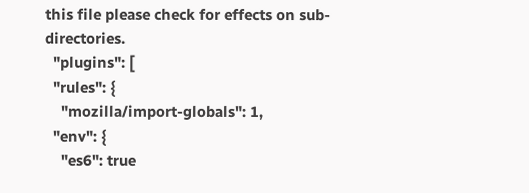this file please check for effects on sub-directories.
  "plugins": [
  "rules": {
    "mozilla/import-globals": 1,
  "env": {
    "es6": true